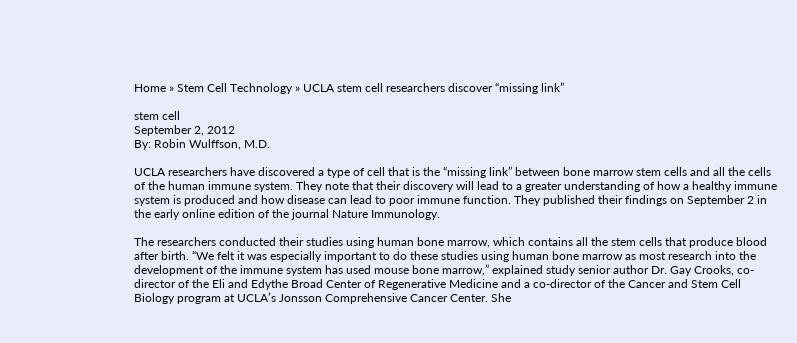Home » Stem Cell Technology » UCLA stem cell researchers discover “missing link”

stem cell
September 2, 2012
By: Robin Wulffson, M.D.

UCLA researchers have discovered a type of cell that is the “missing link” between bone marrow stem cells and all the cells of the human immune system. They note that their discovery will lead to a greater understanding of how a healthy immune system is produced and how disease can lead to poor immune function. They published their findings on September 2 in the early online edition of the journal Nature Immunology.

The researchers conducted their studies using human bone marrow, which contains all the stem cells that produce blood after birth. “We felt it was especially important to do these studies using human bone marrow as most research into the development of the immune system has used mouse bone marrow,” explained study senior author Dr. Gay Crooks, co-director of the Eli and Edythe Broad Center of Regenerative Medicine and a co-director of the Cancer and Stem Cell Biology program at UCLA’s Jonsson Comprehensive Cancer Center. She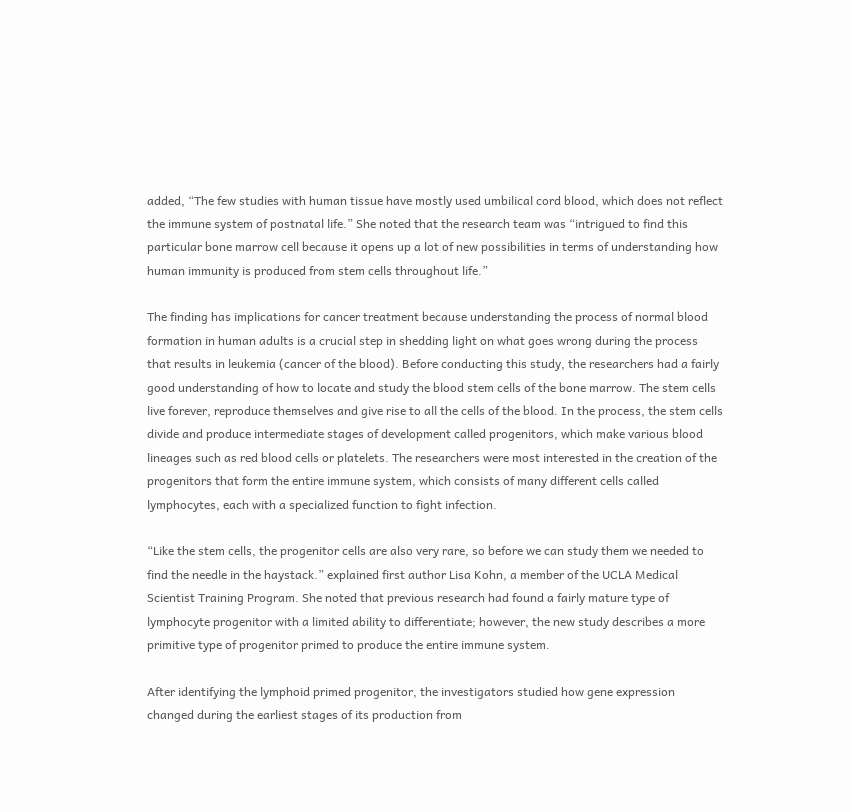added, “The few studies with human tissue have mostly used umbilical cord blood, which does not reflect the immune system of postnatal life.” She noted that the research team was “intrigued to find this particular bone marrow cell because it opens up a lot of new possibilities in terms of understanding how human immunity is produced from stem cells throughout life.”

The finding has implications for cancer treatment because understanding the process of normal blood formation in human adults is a crucial step in shedding light on what goes wrong during the process that results in leukemia (cancer of the blood). Before conducting this study, the researchers had a fairly good understanding of how to locate and study the blood stem cells of the bone marrow. The stem cells live forever, reproduce themselves and give rise to all the cells of the blood. In the process, the stem cells divide and produce intermediate stages of development called progenitors, which make various blood lineages such as red blood cells or platelets. The researchers were most interested in the creation of the progenitors that form the entire immune system, which consists of many different cells called lymphocytes, each with a specialized function to fight infection.

“Like the stem cells, the progenitor cells are also very rare, so before we can study them we needed to find the needle in the haystack.” explained first author Lisa Kohn, a member of the UCLA Medical Scientist Training Program. She noted that previous research had found a fairly mature type of lymphocyte progenitor with a limited ability to differentiate; however, the new study describes a more primitive type of progenitor primed to produce the entire immune system.

After identifying the lymphoid primed progenitor, the investigators studied how gene expression changed during the earliest stages of its production from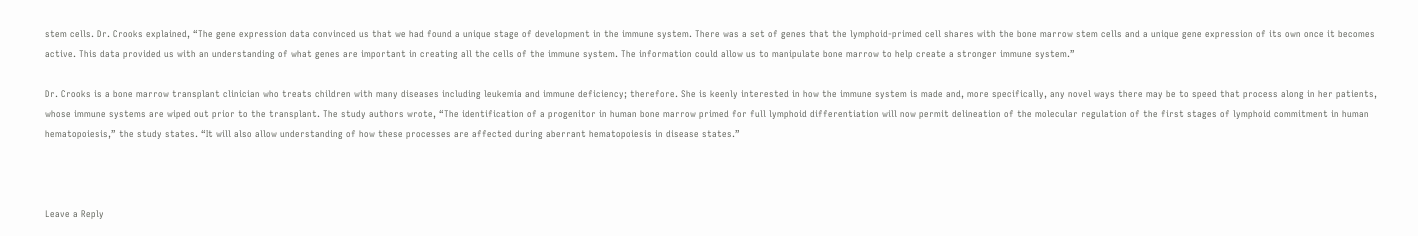stem cells. Dr. Crooks explained, “The gene expression data convinced us that we had found a unique stage of development in the immune system. There was a set of genes that the lymphoid-primed cell shares with the bone marrow stem cells and a unique gene expression of its own once it becomes active. This data provided us with an understanding of what genes are important in creating all the cells of the immune system. The information could allow us to manipulate bone marrow to help create a stronger immune system.”

Dr. Crooks is a bone marrow transplant clinician who treats children with many diseases including leukemia and immune deficiency; therefore. She is keenly interested in how the immune system is made and, more specifically, any novel ways there may be to speed that process along in her patients, whose immune systems are wiped out prior to the transplant. The study authors wrote, “The identification of a progenitor in human bone marrow primed for full lymphoid differentiation will now permit delineation of the molecular regulation of the first stages of lymphoid commitment in human hematopoiesis,” the study states. “It will also allow understanding of how these processes are affected during aberrant hematopoiesis in disease states.”



Leave a Reply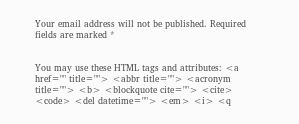Your email address will not be published. Required fields are marked *


You may use these HTML tags and attributes: <a href="" title=""> <abbr title=""> <acronym title=""> <b> <blockquote cite=""> <cite> <code> <del datetime=""> <em> <i> <q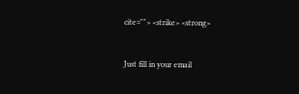cite=""> <strike> <strong>


Just fill in your email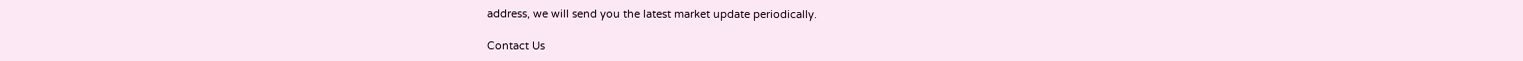address, we will send you the latest market update periodically.

Contact Us